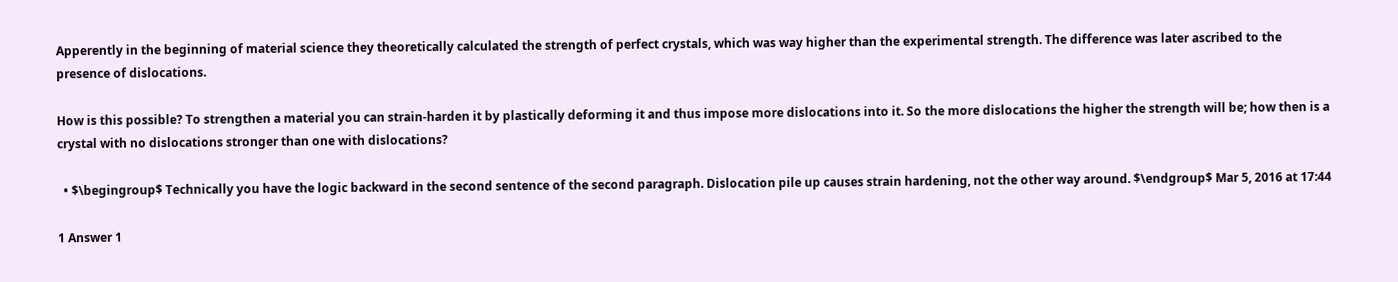Apperently in the beginning of material science they theoretically calculated the strength of perfect crystals, which was way higher than the experimental strength. The difference was later ascribed to the presence of dislocations.

How is this possible? To strengthen a material you can strain-harden it by plastically deforming it and thus impose more dislocations into it. So the more dislocations the higher the strength will be; how then is a crystal with no dislocations stronger than one with dislocations?

  • $\begingroup$ Technically you have the logic backward in the second sentence of the second paragraph. Dislocation pile up causes strain hardening, not the other way around. $\endgroup$ Mar 5, 2016 at 17:44

1 Answer 1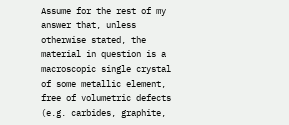Assume for the rest of my answer that, unless otherwise stated, the material in question is a macroscopic single crystal of some metallic element, free of volumetric defects (e.g. carbides, graphite,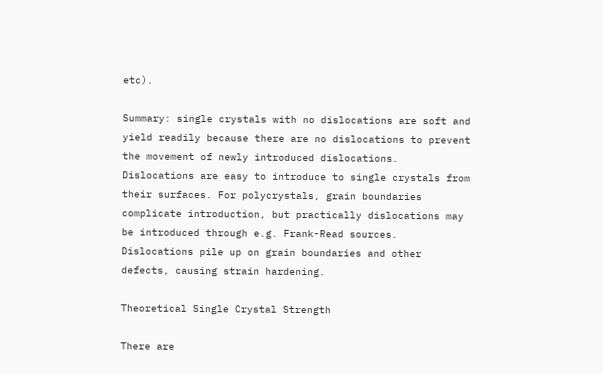etc).

Summary: single crystals with no dislocations are soft and yield readily because there are no dislocations to prevent the movement of newly introduced dislocations. Dislocations are easy to introduce to single crystals from their surfaces. For polycrystals, grain boundaries complicate introduction, but practically dislocations may be introduced through e.g. Frank-Read sources. Dislocations pile up on grain boundaries and other defects, causing strain hardening.

Theoretical Single Crystal Strength

There are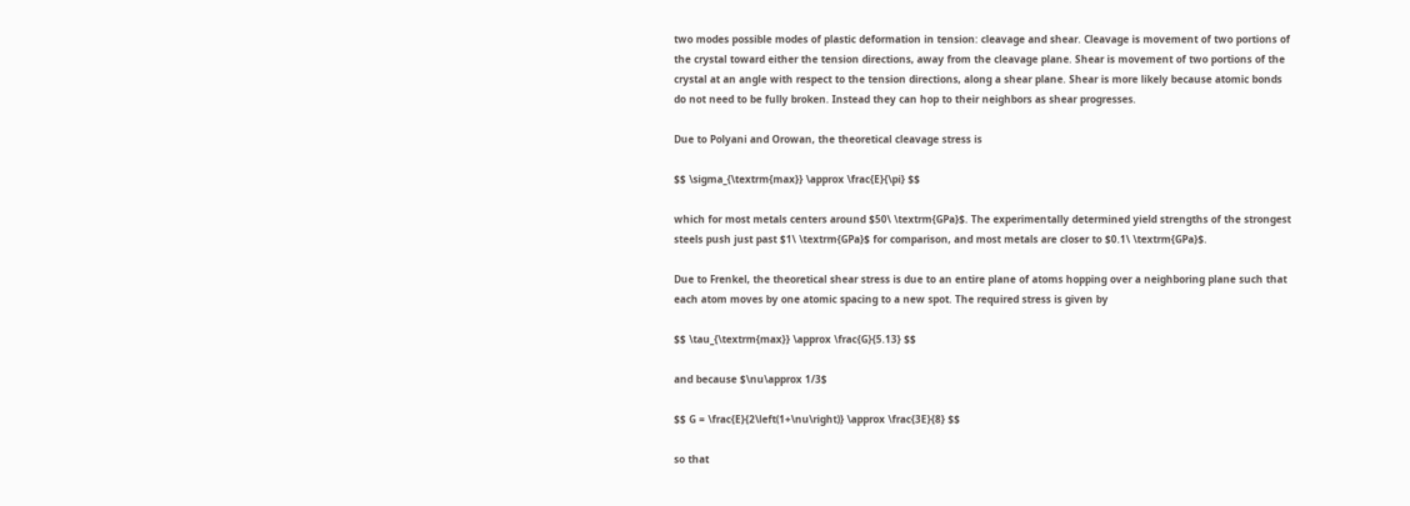two modes possible modes of plastic deformation in tension: cleavage and shear. Cleavage is movement of two portions of the crystal toward either the tension directions, away from the cleavage plane. Shear is movement of two portions of the crystal at an angle with respect to the tension directions, along a shear plane. Shear is more likely because atomic bonds do not need to be fully broken. Instead they can hop to their neighbors as shear progresses.

Due to Polyani and Orowan, the theoretical cleavage stress is

$$ \sigma_{\textrm{max}} \approx \frac{E}{\pi} $$

which for most metals centers around $50\ \textrm{GPa}$. The experimentally determined yield strengths of the strongest steels push just past $1\ \textrm{GPa}$ for comparison, and most metals are closer to $0.1\ \textrm{GPa}$.

Due to Frenkel, the theoretical shear stress is due to an entire plane of atoms hopping over a neighboring plane such that each atom moves by one atomic spacing to a new spot. The required stress is given by

$$ \tau_{\textrm{max}} \approx \frac{G}{5.13} $$

and because $\nu\approx 1/3$

$$ G = \frac{E}{2\left(1+\nu\right)} \approx \frac{3E}{8} $$

so that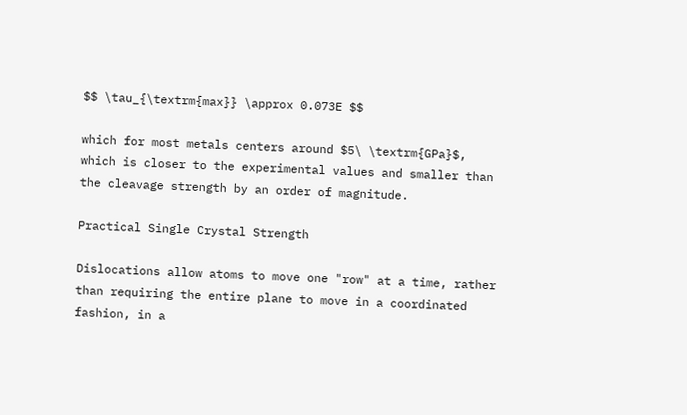$$ \tau_{\textrm{max}} \approx 0.073E $$

which for most metals centers around $5\ \textrm{GPa}$, which is closer to the experimental values and smaller than the cleavage strength by an order of magnitude.

Practical Single Crystal Strength

Dislocations allow atoms to move one "row" at a time, rather than requiring the entire plane to move in a coordinated fashion, in a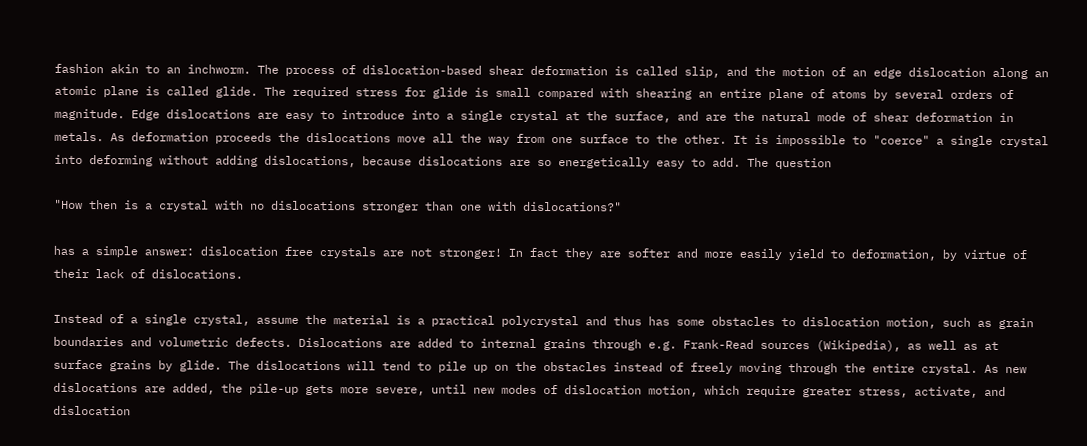fashion akin to an inchworm. The process of dislocation-based shear deformation is called slip, and the motion of an edge dislocation along an atomic plane is called glide. The required stress for glide is small compared with shearing an entire plane of atoms by several orders of magnitude. Edge dislocations are easy to introduce into a single crystal at the surface, and are the natural mode of shear deformation in metals. As deformation proceeds the dislocations move all the way from one surface to the other. It is impossible to "coerce" a single crystal into deforming without adding dislocations, because dislocations are so energetically easy to add. The question

"How then is a crystal with no dislocations stronger than one with dislocations?"

has a simple answer: dislocation free crystals are not stronger! In fact they are softer and more easily yield to deformation, by virtue of their lack of dislocations.

Instead of a single crystal, assume the material is a practical polycrystal and thus has some obstacles to dislocation motion, such as grain boundaries and volumetric defects. Dislocations are added to internal grains through e.g. Frank-Read sources (Wikipedia), as well as at surface grains by glide. The dislocations will tend to pile up on the obstacles instead of freely moving through the entire crystal. As new dislocations are added, the pile-up gets more severe, until new modes of dislocation motion, which require greater stress, activate, and dislocation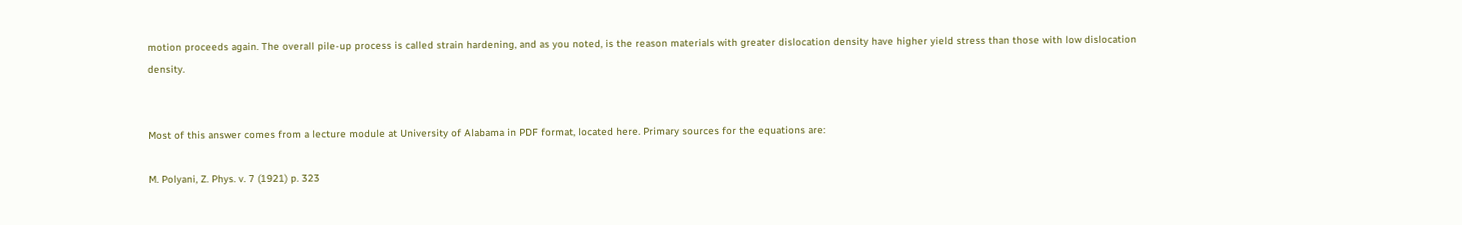motion proceeds again. The overall pile-up process is called strain hardening, and as you noted, is the reason materials with greater dislocation density have higher yield stress than those with low dislocation density.


Most of this answer comes from a lecture module at University of Alabama in PDF format, located here. Primary sources for the equations are:

M. Polyani, Z. Phys. v. 7 (1921) p. 323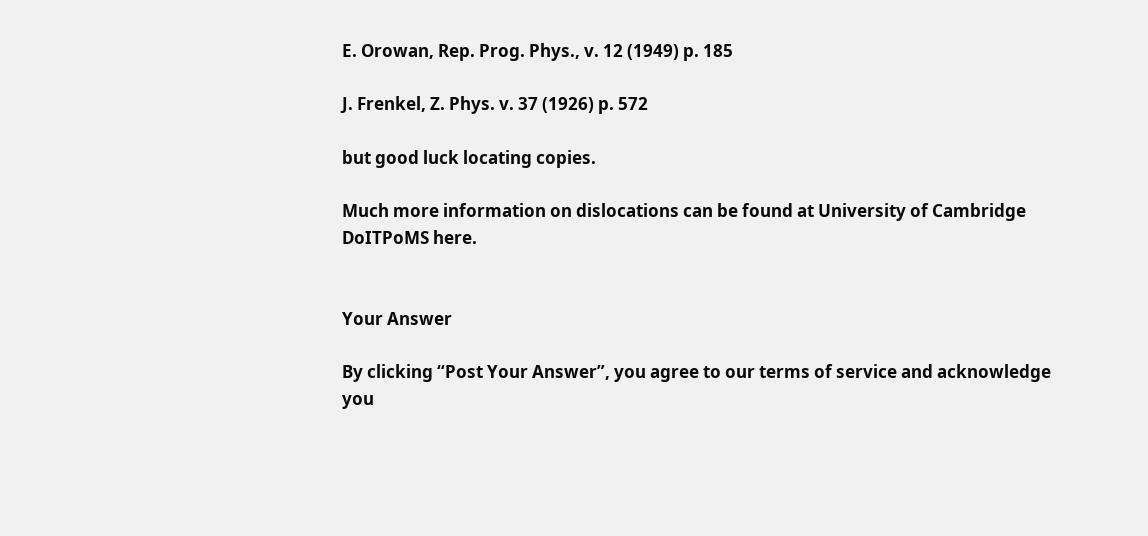E. Orowan, Rep. Prog. Phys., v. 12 (1949) p. 185

J. Frenkel, Z. Phys. v. 37 (1926) p. 572

but good luck locating copies.

Much more information on dislocations can be found at University of Cambridge DoITPoMS here.


Your Answer

By clicking “Post Your Answer”, you agree to our terms of service and acknowledge you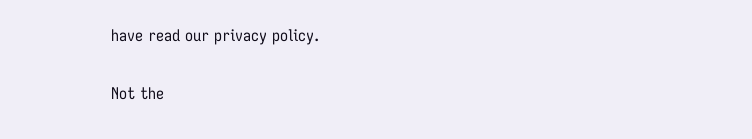have read our privacy policy.

Not the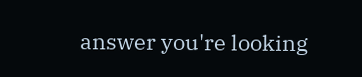answer you're looking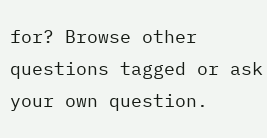for? Browse other questions tagged or ask your own question.